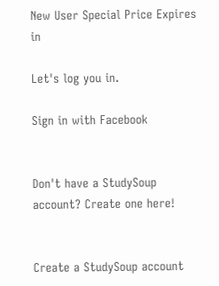New User Special Price Expires in

Let's log you in.

Sign in with Facebook


Don't have a StudySoup account? Create one here!


Create a StudySoup account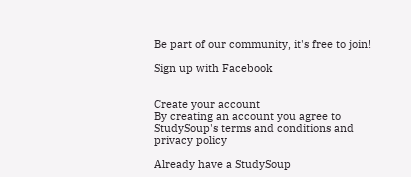Be part of our community, it's free to join!

Sign up with Facebook


Create your account
By creating an account you agree to StudySoup's terms and conditions and privacy policy

Already have a StudySoup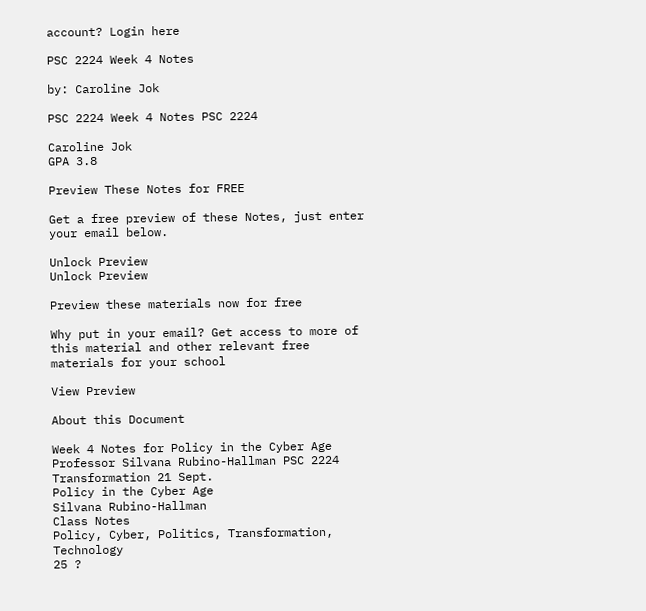account? Login here

PSC 2224 Week 4 Notes

by: Caroline Jok

PSC 2224 Week 4 Notes PSC 2224

Caroline Jok
GPA 3.8

Preview These Notes for FREE

Get a free preview of these Notes, just enter your email below.

Unlock Preview
Unlock Preview

Preview these materials now for free

Why put in your email? Get access to more of this material and other relevant free materials for your school

View Preview

About this Document

Week 4 Notes for Policy in the Cyber Age Professor Silvana Rubino-Hallman PSC 2224 Transformation 21 Sept.
Policy in the Cyber Age
Silvana Rubino-Hallman
Class Notes
Policy, Cyber, Politics, Transformation, Technology
25 ?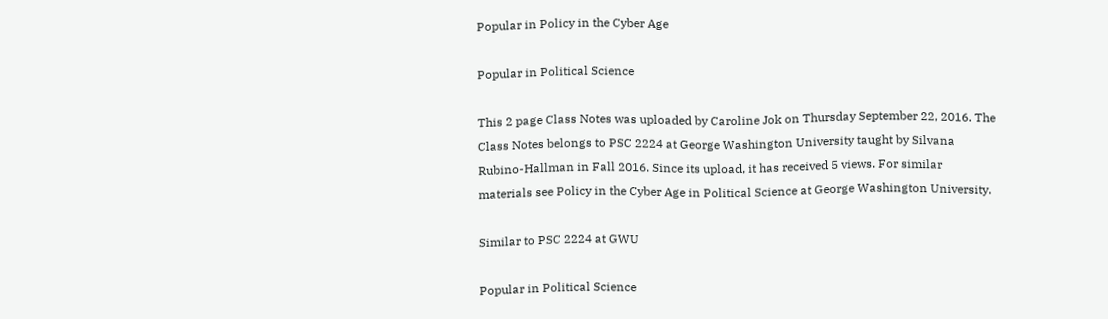Popular in Policy in the Cyber Age

Popular in Political Science

This 2 page Class Notes was uploaded by Caroline Jok on Thursday September 22, 2016. The Class Notes belongs to PSC 2224 at George Washington University taught by Silvana Rubino-Hallman in Fall 2016. Since its upload, it has received 5 views. For similar materials see Policy in the Cyber Age in Political Science at George Washington University.

Similar to PSC 2224 at GWU

Popular in Political Science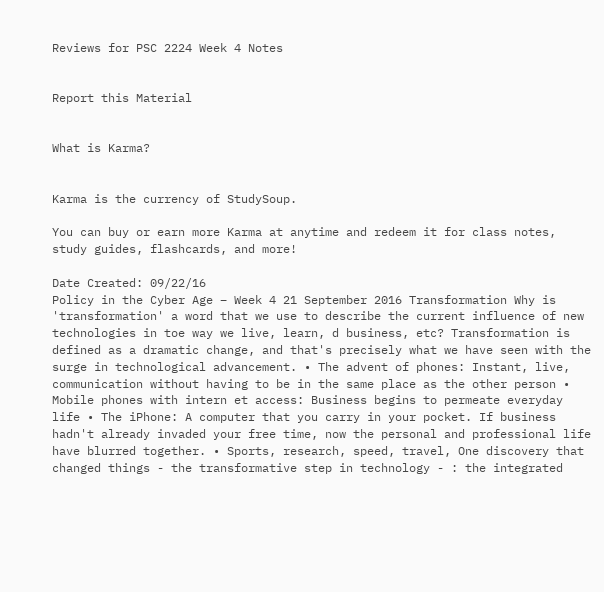Reviews for PSC 2224 Week 4 Notes


Report this Material


What is Karma?


Karma is the currency of StudySoup.

You can buy or earn more Karma at anytime and redeem it for class notes, study guides, flashcards, and more!

Date Created: 09/22/16
Policy in the Cyber Age – Week 4 21 September 2016 Transformation Why is 'transformation' a word that we use to describe the current influence of new technologies in toe way we live, learn, d business, etc? Transformation is defined as a dramatic change, and that's precisely what we have seen with the surge in technological advancement. • The advent of phones: Instant, live, communication without having to be in the same place as the other person • Mobile phones with intern et access: Business begins to permeate everyday life • The iPhone: A computer that you carry in your pocket. If business hadn't already invaded your free time, now the personal and professional life have blurred together. • Sports, research, speed, travel, One discovery that changed things - the transformative step in technology - : the integrated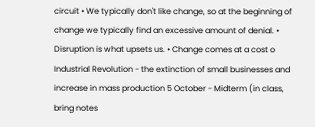circuit • We typically don't like change, so at the beginning of change we typically find an excessive amount of denial. • Disruption is what upsets us. • Change comes at a cost o Industrial Revolution - the extinction of small businesses and increase in mass production 5 October - Midterm (in class, bring notes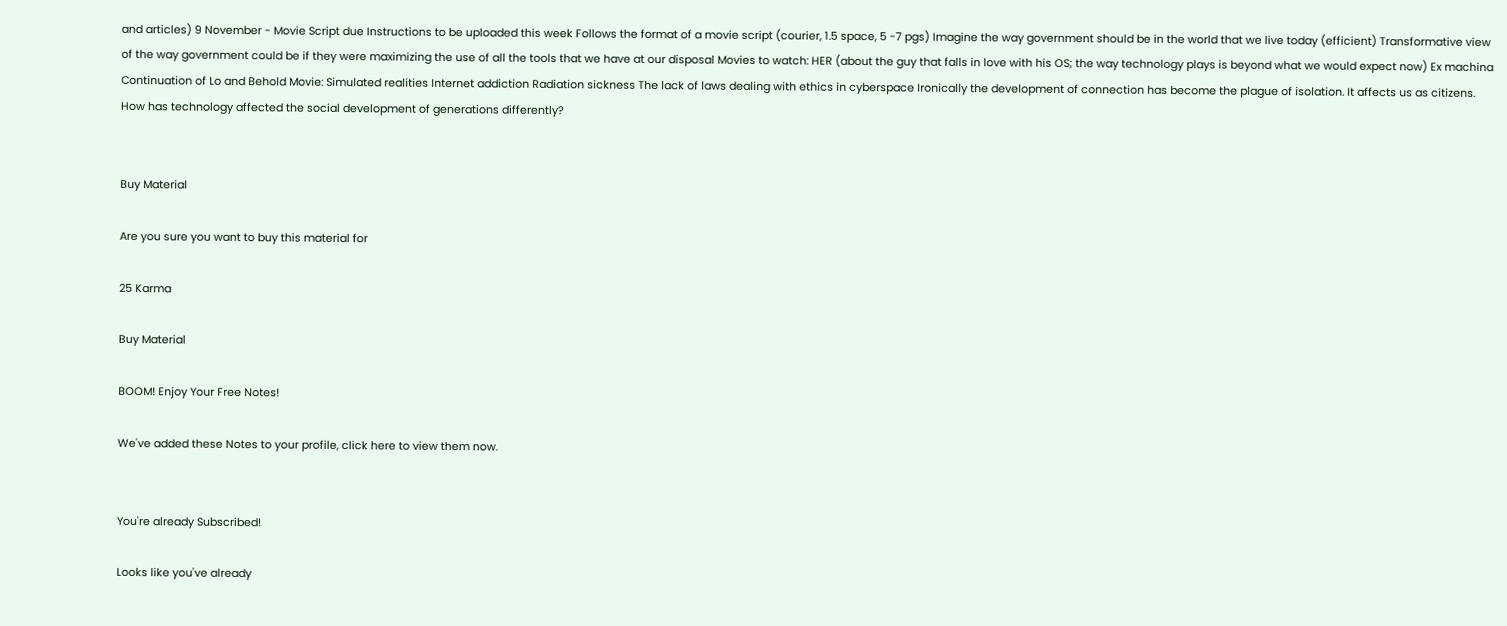and articles) 9 November - Movie Script due Instructions to be uploaded this week Follows the format of a movie script (courier, 1.5 space, 5 -7 pgs) Imagine the way government should be in the world that we live today (efficient) Transformative view of the way government could be if they were maximizing the use of all the tools that we have at our disposal Movies to watch: HER (about the guy that falls in love with his OS; the way technology plays is beyond what we would expect now) Ex machina Continuation of Lo and Behold Movie: Simulated realities Internet addiction Radiation sickness The lack of laws dealing with ethics in cyberspace Ironically the development of connection has become the plague of isolation. It affects us as citizens. How has technology affected the social development of generations differently?


Buy Material

Are you sure you want to buy this material for

25 Karma

Buy Material

BOOM! Enjoy Your Free Notes!

We've added these Notes to your profile, click here to view them now.


You're already Subscribed!

Looks like you've already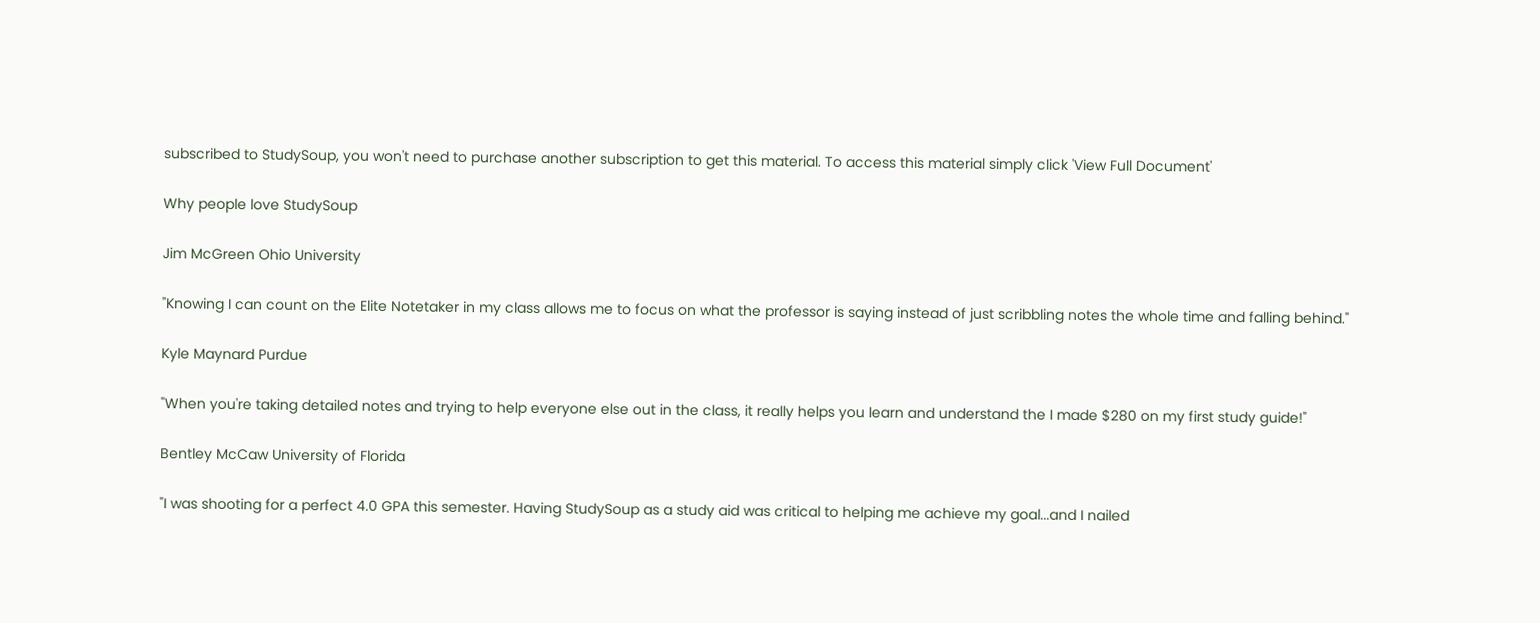subscribed to StudySoup, you won't need to purchase another subscription to get this material. To access this material simply click 'View Full Document'

Why people love StudySoup

Jim McGreen Ohio University

"Knowing I can count on the Elite Notetaker in my class allows me to focus on what the professor is saying instead of just scribbling notes the whole time and falling behind."

Kyle Maynard Purdue

"When you're taking detailed notes and trying to help everyone else out in the class, it really helps you learn and understand the I made $280 on my first study guide!"

Bentley McCaw University of Florida

"I was shooting for a perfect 4.0 GPA this semester. Having StudySoup as a study aid was critical to helping me achieve my goal...and I nailed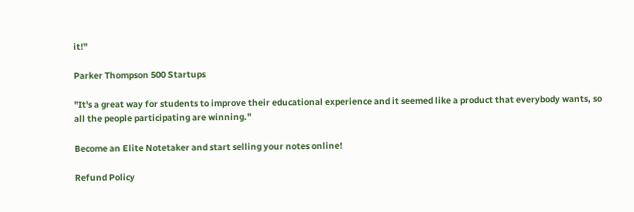it!"

Parker Thompson 500 Startups

"It's a great way for students to improve their educational experience and it seemed like a product that everybody wants, so all the people participating are winning."

Become an Elite Notetaker and start selling your notes online!

Refund Policy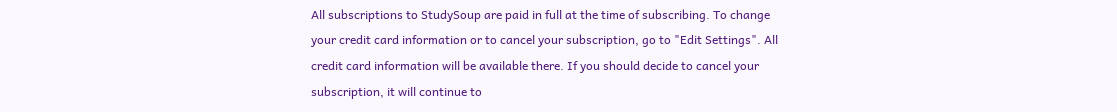All subscriptions to StudySoup are paid in full at the time of subscribing. To change your credit card information or to cancel your subscription, go to "Edit Settings". All credit card information will be available there. If you should decide to cancel your subscription, it will continue to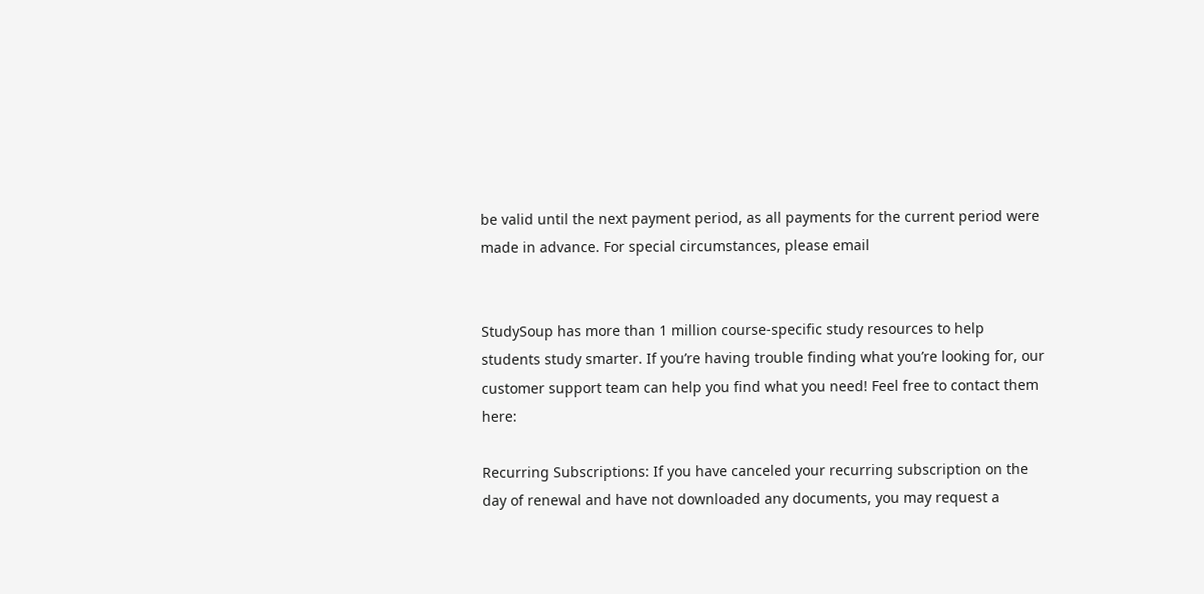be valid until the next payment period, as all payments for the current period were made in advance. For special circumstances, please email


StudySoup has more than 1 million course-specific study resources to help students study smarter. If you’re having trouble finding what you’re looking for, our customer support team can help you find what you need! Feel free to contact them here:

Recurring Subscriptions: If you have canceled your recurring subscription on the day of renewal and have not downloaded any documents, you may request a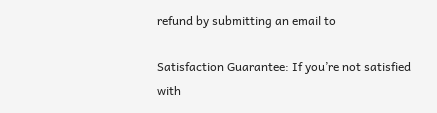refund by submitting an email to

Satisfaction Guarantee: If you’re not satisfied with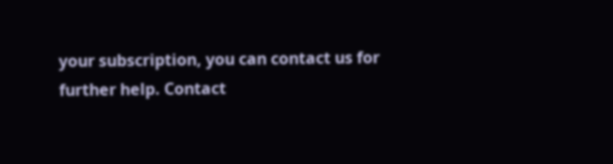your subscription, you can contact us for further help. Contact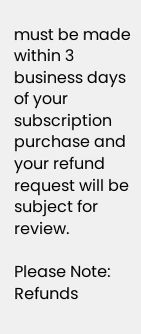must be made within 3 business days of your subscription purchase and your refund request will be subject for review.

Please Note: Refunds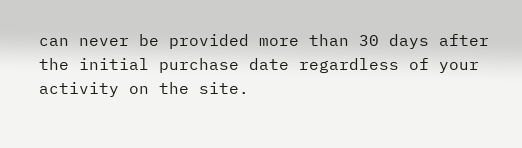can never be provided more than 30 days after the initial purchase date regardless of your activity on the site.